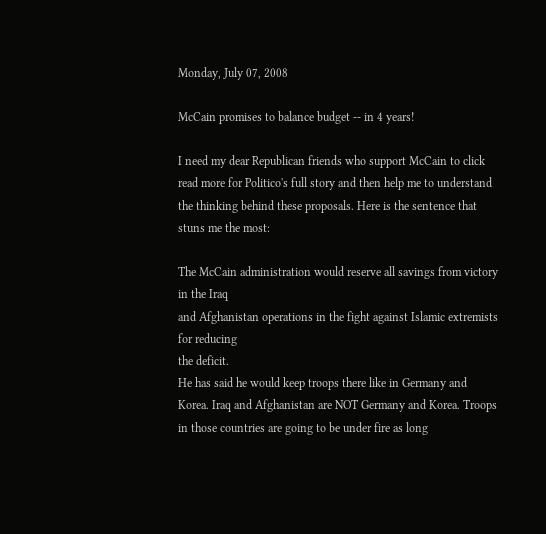Monday, July 07, 2008

McCain promises to balance budget -- in 4 years!

I need my dear Republican friends who support McCain to click read more for Politico's full story and then help me to understand the thinking behind these proposals. Here is the sentence that stuns me the most:

The McCain administration would reserve all savings from victory in the Iraq
and Afghanistan operations in the fight against Islamic extremists for reducing
the deficit.
He has said he would keep troops there like in Germany and Korea. Iraq and Afghanistan are NOT Germany and Korea. Troops in those countries are going to be under fire as long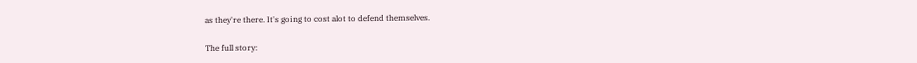as they're there. It's going to cost alot to defend themselves.

The full story: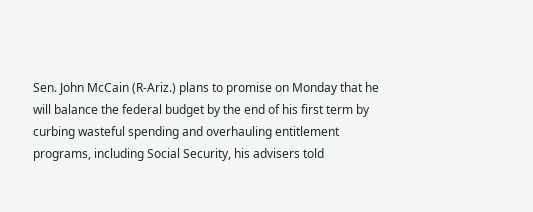Sen. John McCain (R-Ariz.) plans to promise on Monday that he will balance the federal budget by the end of his first term by curbing wasteful spending and overhauling entitlement programs, including Social Security, his advisers told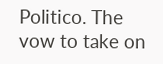Politico. The vow to take on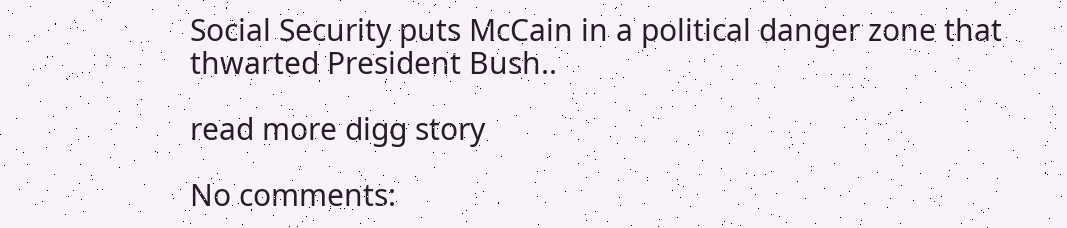Social Security puts McCain in a political danger zone that thwarted President Bush..

read more digg story

No comments: